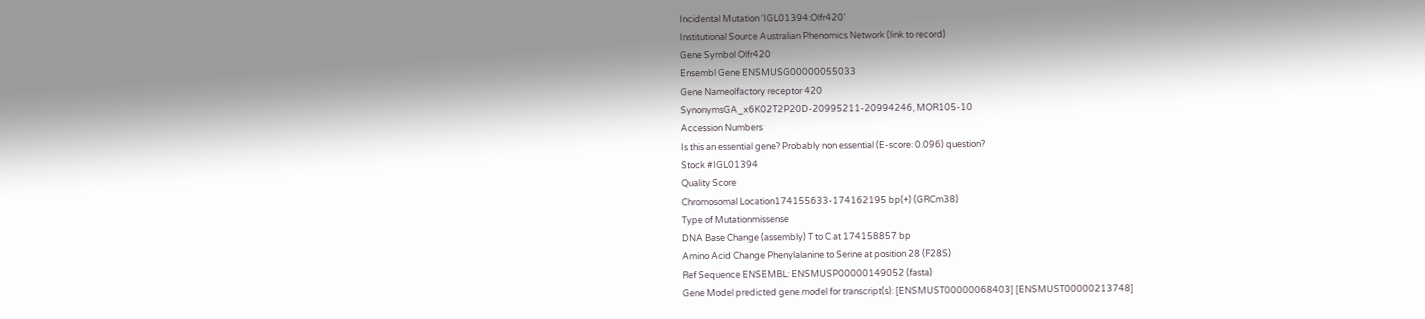Incidental Mutation 'IGL01394:Olfr420'
Institutional Source Australian Phenomics Network (link to record)
Gene Symbol Olfr420
Ensembl Gene ENSMUSG00000055033
Gene Nameolfactory receptor 420
SynonymsGA_x6K02T2P20D-20995211-20994246, MOR105-10
Accession Numbers
Is this an essential gene? Probably non essential (E-score: 0.096) question?
Stock #IGL01394
Quality Score
Chromosomal Location174155633-174162195 bp(+) (GRCm38)
Type of Mutationmissense
DNA Base Change (assembly) T to C at 174158857 bp
Amino Acid Change Phenylalanine to Serine at position 28 (F28S)
Ref Sequence ENSEMBL: ENSMUSP00000149052 (fasta)
Gene Model predicted gene model for transcript(s): [ENSMUST00000068403] [ENSMUST00000213748]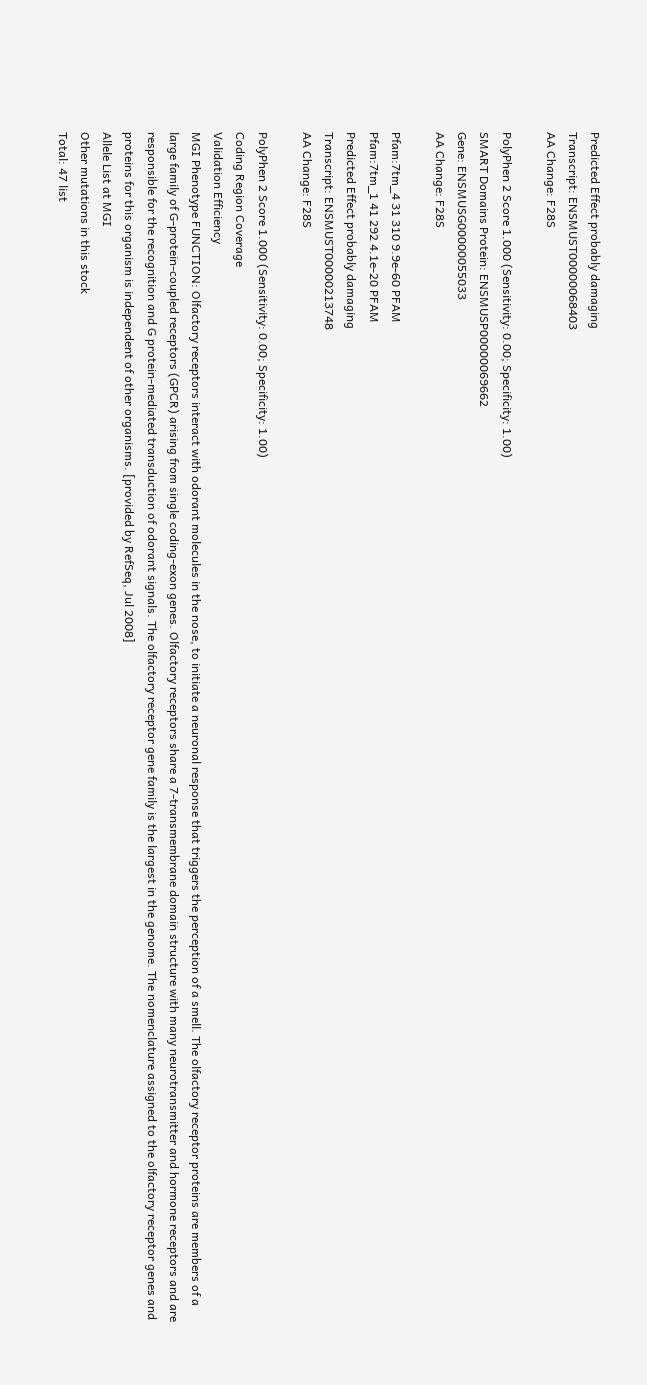Predicted Effect probably damaging
Transcript: ENSMUST00000068403
AA Change: F28S

PolyPhen 2 Score 1.000 (Sensitivity: 0.00; Specificity: 1.00)
SMART Domains Protein: ENSMUSP00000069662
Gene: ENSMUSG00000055033
AA Change: F28S

Pfam:7tm_4 31 310 9.9e-60 PFAM
Pfam:7tm_1 41 292 4.1e-20 PFAM
Predicted Effect probably damaging
Transcript: ENSMUST00000213748
AA Change: F28S

PolyPhen 2 Score 1.000 (Sensitivity: 0.00; Specificity: 1.00)
Coding Region Coverage
Validation Efficiency
MGI Phenotype FUNCTION: Olfactory receptors interact with odorant molecules in the nose, to initiate a neuronal response that triggers the perception of a smell. The olfactory receptor proteins are members of a large family of G-protein-coupled receptors (GPCR) arising from single coding-exon genes. Olfactory receptors share a 7-transmembrane domain structure with many neurotransmitter and hormone receptors and are responsible for the recognition and G protein-mediated transduction of odorant signals. The olfactory receptor gene family is the largest in the genome. The nomenclature assigned to the olfactory receptor genes and proteins for this organism is independent of other organisms. [provided by RefSeq, Jul 2008]
Allele List at MGI
Other mutations in this stock
Total: 47 list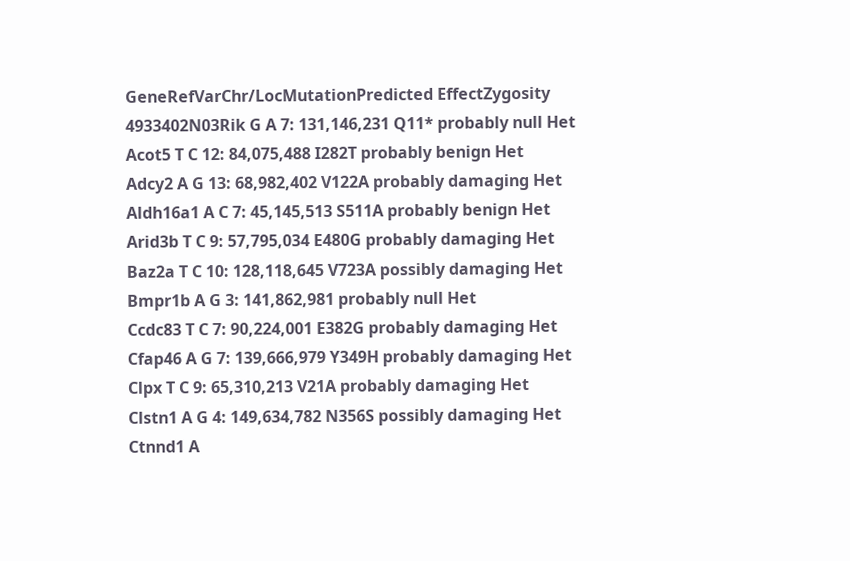GeneRefVarChr/LocMutationPredicted EffectZygosity
4933402N03Rik G A 7: 131,146,231 Q11* probably null Het
Acot5 T C 12: 84,075,488 I282T probably benign Het
Adcy2 A G 13: 68,982,402 V122A probably damaging Het
Aldh16a1 A C 7: 45,145,513 S511A probably benign Het
Arid3b T C 9: 57,795,034 E480G probably damaging Het
Baz2a T C 10: 128,118,645 V723A possibly damaging Het
Bmpr1b A G 3: 141,862,981 probably null Het
Ccdc83 T C 7: 90,224,001 E382G probably damaging Het
Cfap46 A G 7: 139,666,979 Y349H probably damaging Het
Clpx T C 9: 65,310,213 V21A probably damaging Het
Clstn1 A G 4: 149,634,782 N356S possibly damaging Het
Ctnnd1 A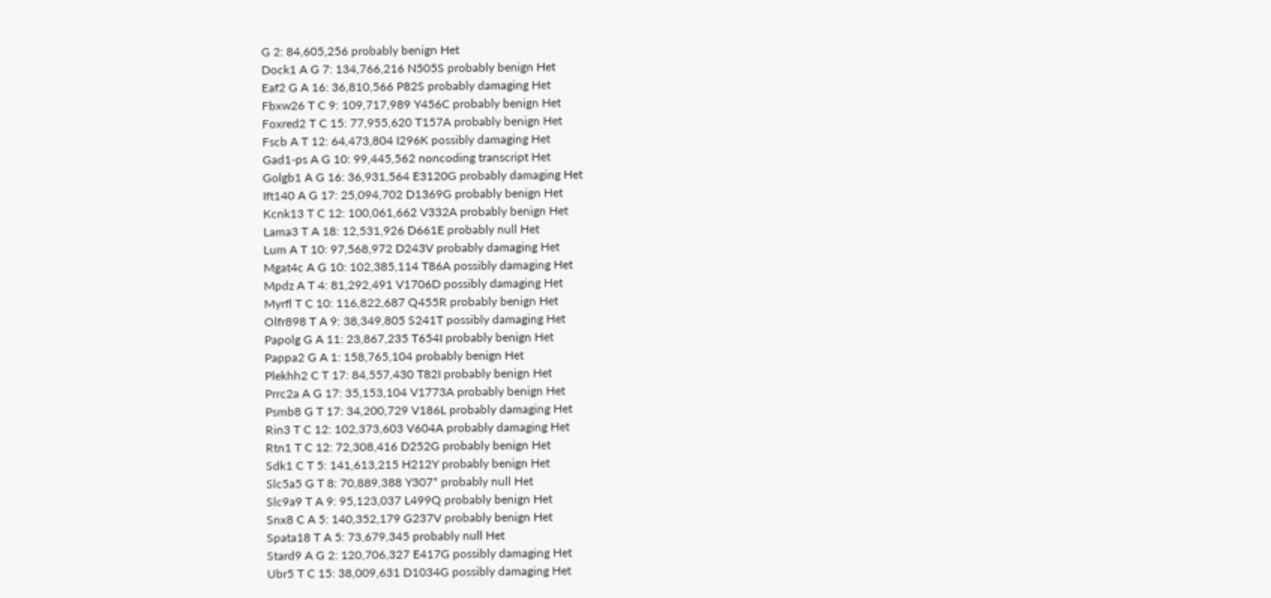G 2: 84,605,256 probably benign Het
Dock1 A G 7: 134,766,216 N505S probably benign Het
Eaf2 G A 16: 36,810,566 P82S probably damaging Het
Fbxw26 T C 9: 109,717,989 Y456C probably benign Het
Foxred2 T C 15: 77,955,620 T157A probably benign Het
Fscb A T 12: 64,473,804 I296K possibly damaging Het
Gad1-ps A G 10: 99,445,562 noncoding transcript Het
Golgb1 A G 16: 36,931,564 E3120G probably damaging Het
Ift140 A G 17: 25,094,702 D1369G probably benign Het
Kcnk13 T C 12: 100,061,662 V332A probably benign Het
Lama3 T A 18: 12,531,926 D661E probably null Het
Lum A T 10: 97,568,972 D243V probably damaging Het
Mgat4c A G 10: 102,385,114 T86A possibly damaging Het
Mpdz A T 4: 81,292,491 V1706D possibly damaging Het
Myrfl T C 10: 116,822,687 Q455R probably benign Het
Olfr898 T A 9: 38,349,805 S241T possibly damaging Het
Papolg G A 11: 23,867,235 T654I probably benign Het
Pappa2 G A 1: 158,765,104 probably benign Het
Plekhh2 C T 17: 84,557,430 T82I probably benign Het
Prrc2a A G 17: 35,153,104 V1773A probably benign Het
Psmb8 G T 17: 34,200,729 V186L probably damaging Het
Rin3 T C 12: 102,373,603 V604A probably damaging Het
Rtn1 T C 12: 72,308,416 D252G probably benign Het
Sdk1 C T 5: 141,613,215 H212Y probably benign Het
Slc5a5 G T 8: 70,889,388 Y307* probably null Het
Slc9a9 T A 9: 95,123,037 L499Q probably benign Het
Snx8 C A 5: 140,352,179 G237V probably benign Het
Spata18 T A 5: 73,679,345 probably null Het
Stard9 A G 2: 120,706,327 E417G possibly damaging Het
Ubr5 T C 15: 38,009,631 D1034G possibly damaging Het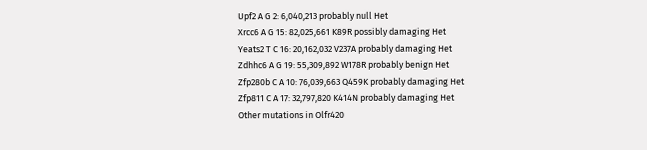Upf2 A G 2: 6,040,213 probably null Het
Xrcc6 A G 15: 82,025,661 K89R possibly damaging Het
Yeats2 T C 16: 20,162,032 V237A probably damaging Het
Zdhhc6 A G 19: 55,309,892 W178R probably benign Het
Zfp280b C A 10: 76,039,663 Q459K probably damaging Het
Zfp811 C A 17: 32,797,820 K414N probably damaging Het
Other mutations in Olfr420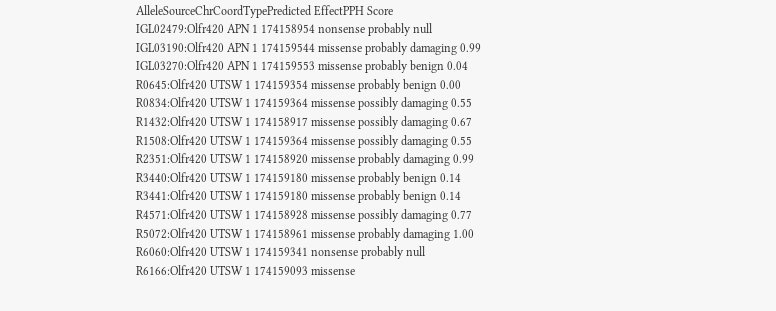AlleleSourceChrCoordTypePredicted EffectPPH Score
IGL02479:Olfr420 APN 1 174158954 nonsense probably null
IGL03190:Olfr420 APN 1 174159544 missense probably damaging 0.99
IGL03270:Olfr420 APN 1 174159553 missense probably benign 0.04
R0645:Olfr420 UTSW 1 174159354 missense probably benign 0.00
R0834:Olfr420 UTSW 1 174159364 missense possibly damaging 0.55
R1432:Olfr420 UTSW 1 174158917 missense possibly damaging 0.67
R1508:Olfr420 UTSW 1 174159364 missense possibly damaging 0.55
R2351:Olfr420 UTSW 1 174158920 missense probably damaging 0.99
R3440:Olfr420 UTSW 1 174159180 missense probably benign 0.14
R3441:Olfr420 UTSW 1 174159180 missense probably benign 0.14
R4571:Olfr420 UTSW 1 174158928 missense possibly damaging 0.77
R5072:Olfr420 UTSW 1 174158961 missense probably damaging 1.00
R6060:Olfr420 UTSW 1 174159341 nonsense probably null
R6166:Olfr420 UTSW 1 174159093 missense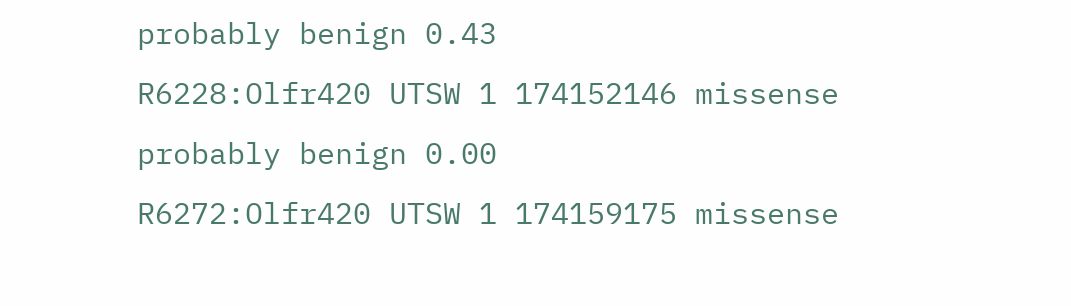probably benign 0.43
R6228:Olfr420 UTSW 1 174152146 missense probably benign 0.00
R6272:Olfr420 UTSW 1 174159175 missense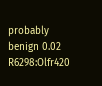probably benign 0.02
R6298:Olfr420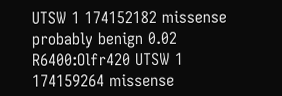UTSW 1 174152182 missense probably benign 0.02
R6400:Olfr420 UTSW 1 174159264 missense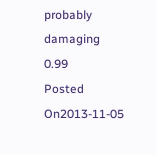probably damaging 0.99
Posted On2013-11-05